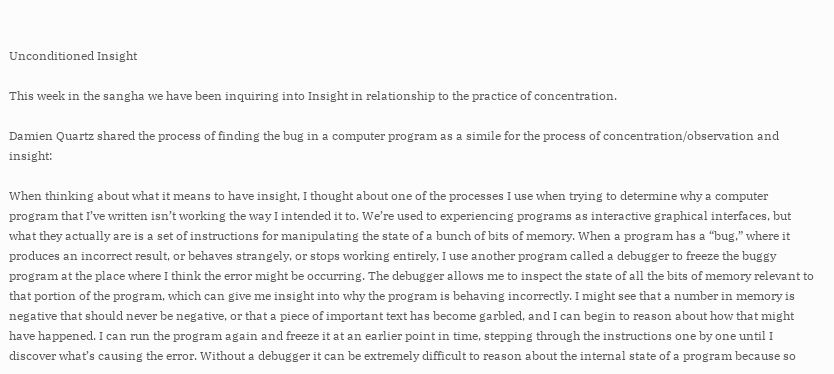Unconditioned Insight

This week in the sangha we have been inquiring into Insight in relationship to the practice of concentration.

Damien Quartz shared the process of finding the bug in a computer program as a simile for the process of concentration/observation and insight:

When thinking about what it means to have insight, I thought about one of the processes I use when trying to determine why a computer program that I’ve written isn’t working the way I intended it to. We’re used to experiencing programs as interactive graphical interfaces, but what they actually are is a set of instructions for manipulating the state of a bunch of bits of memory. When a program has a “bug,” where it produces an incorrect result, or behaves strangely, or stops working entirely, I use another program called a debugger to freeze the buggy program at the place where I think the error might be occurring. The debugger allows me to inspect the state of all the bits of memory relevant to that portion of the program, which can give me insight into why the program is behaving incorrectly. I might see that a number in memory is negative that should never be negative, or that a piece of important text has become garbled, and I can begin to reason about how that might have happened. I can run the program again and freeze it at an earlier point in time, stepping through the instructions one by one until I discover what’s causing the error. Without a debugger it can be extremely difficult to reason about the internal state of a program because so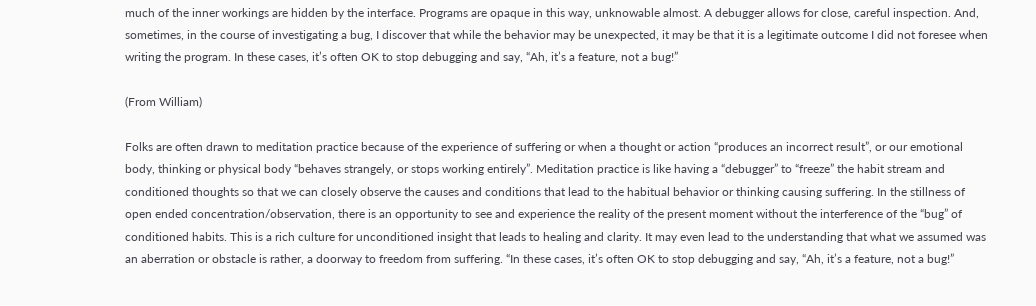much of the inner workings are hidden by the interface. Programs are opaque in this way, unknowable almost. A debugger allows for close, careful inspection. And, sometimes, in the course of investigating a bug, I discover that while the behavior may be unexpected, it may be that it is a legitimate outcome I did not foresee when writing the program. In these cases, it’s often OK to stop debugging and say, “Ah, it’s a feature, not a bug!”

(From William)

Folks are often drawn to meditation practice because of the experience of suffering or when a thought or action “produces an incorrect result”, or our emotional body, thinking or physical body “behaves strangely, or stops working entirely”. Meditation practice is like having a “debugger” to “freeze” the habit stream and conditioned thoughts so that we can closely observe the causes and conditions that lead to the habitual behavior or thinking causing suffering. In the stillness of open ended concentration/observation, there is an opportunity to see and experience the reality of the present moment without the interference of the “bug” of conditioned habits. This is a rich culture for unconditioned insight that leads to healing and clarity. It may even lead to the understanding that what we assumed was an aberration or obstacle is rather, a doorway to freedom from suffering. “In these cases, it’s often OK to stop debugging and say, “Ah, it’s a feature, not a bug!”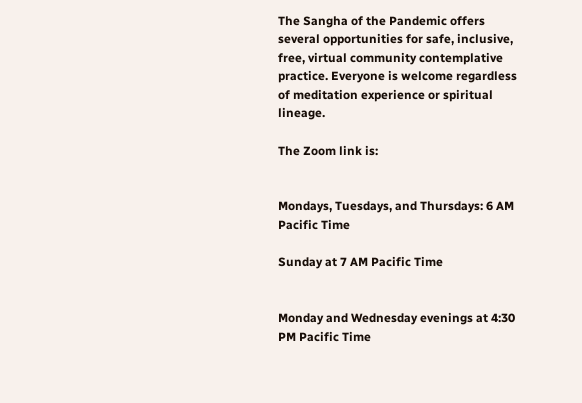The Sangha of the Pandemic offers several opportunities for safe, inclusive, free, virtual community contemplative practice. Everyone is welcome regardless of meditation experience or spiritual lineage.

The Zoom link is:


Mondays, Tuesdays, and Thursdays: 6 AM Pacific Time

Sunday at 7 AM Pacific Time


Monday and Wednesday evenings at 4:30 PM Pacific Time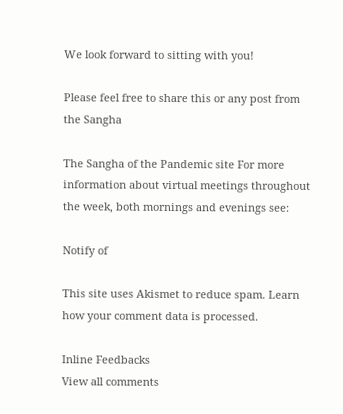We look forward to sitting with you!

Please feel free to share this or any post from the Sangha

The Sangha of the Pandemic site For more information about virtual meetings throughout the week, both mornings and evenings see:

Notify of

This site uses Akismet to reduce spam. Learn how your comment data is processed.

Inline Feedbacks
View all comments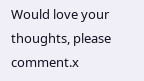Would love your thoughts, please comment.x